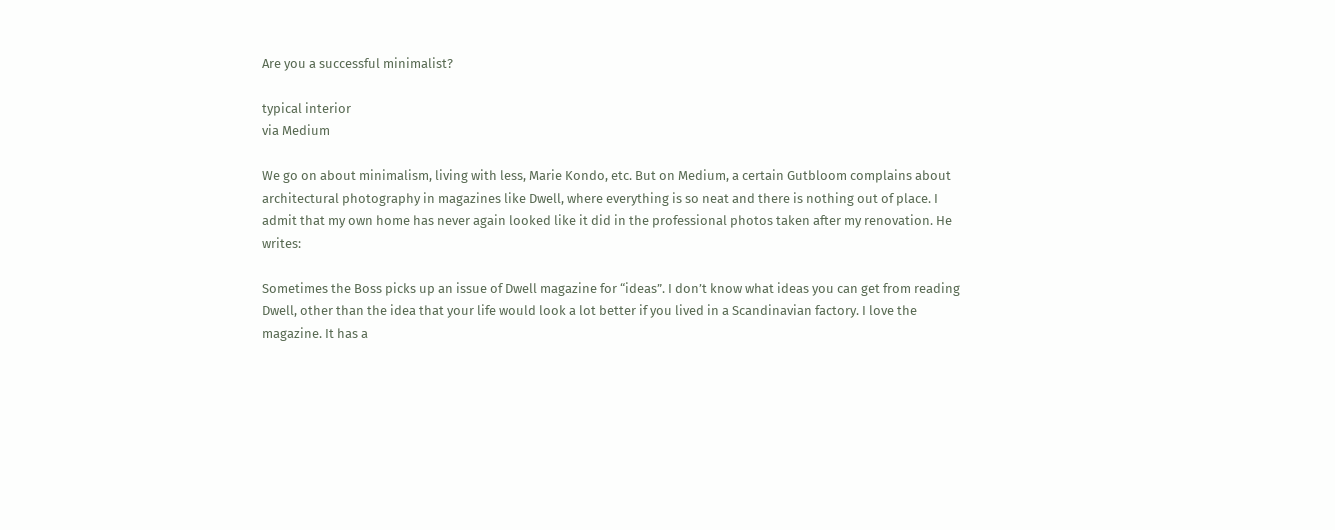Are you a successful minimalist?

typical interior
via Medium

We go on about minimalism, living with less, Marie Kondo, etc. But on Medium, a certain Gutbloom complains about architectural photography in magazines like Dwell, where everything is so neat and there is nothing out of place. I admit that my own home has never again looked like it did in the professional photos taken after my renovation. He writes:

Sometimes the Boss picks up an issue of Dwell magazine for “ideas”. I don’t know what ideas you can get from reading Dwell, other than the idea that your life would look a lot better if you lived in a Scandinavian factory. I love the magazine. It has a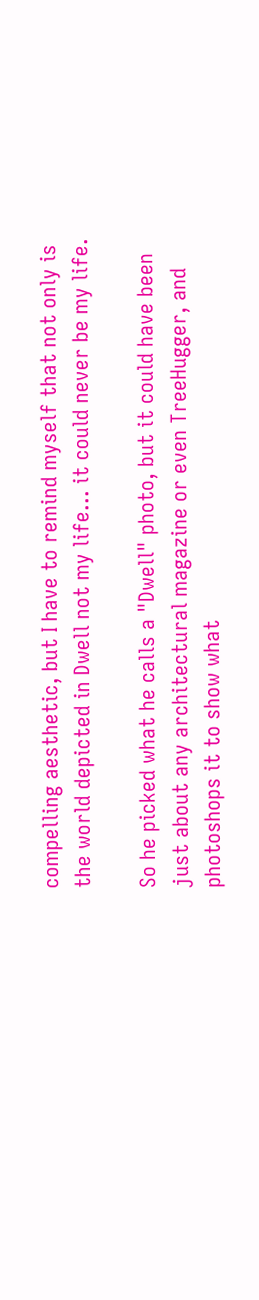compelling aesthetic, but I have to remind myself that not only is the world depicted in Dwell not my life… it could never be my life.

So he picked what he calls a "Dwell" photo, but it could have been just about any architectural magazine or even TreeHugger, and photoshops it to show what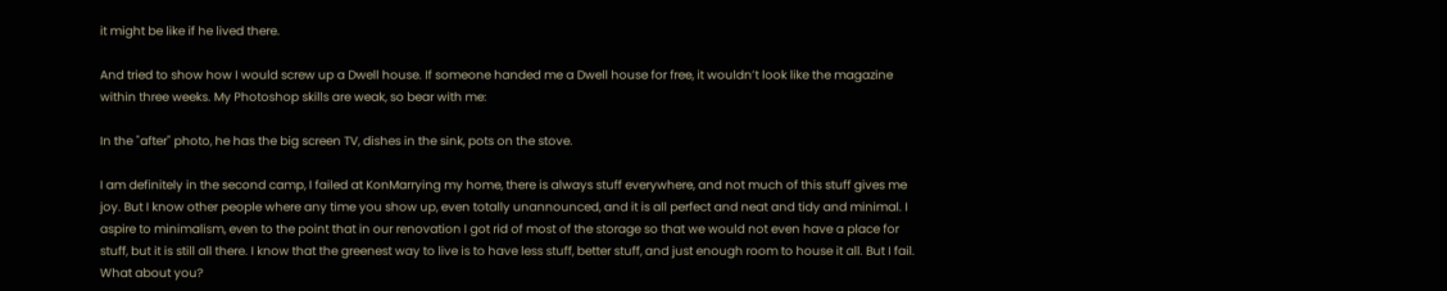it might be like if he lived there.

And tried to show how I would screw up a Dwell house. If someone handed me a Dwell house for free, it wouldn’t look like the magazine within three weeks. My Photoshop skills are weak, so bear with me:

In the "after" photo, he has the big screen TV, dishes in the sink, pots on the stove.

I am definitely in the second camp, I failed at KonMarrying my home, there is always stuff everywhere, and not much of this stuff gives me joy. But I know other people where any time you show up, even totally unannounced, and it is all perfect and neat and tidy and minimal. I aspire to minimalism, even to the point that in our renovation I got rid of most of the storage so that we would not even have a place for stuff, but it is still all there. I know that the greenest way to live is to have less stuff, better stuff, and just enough room to house it all. But I fail. What about you?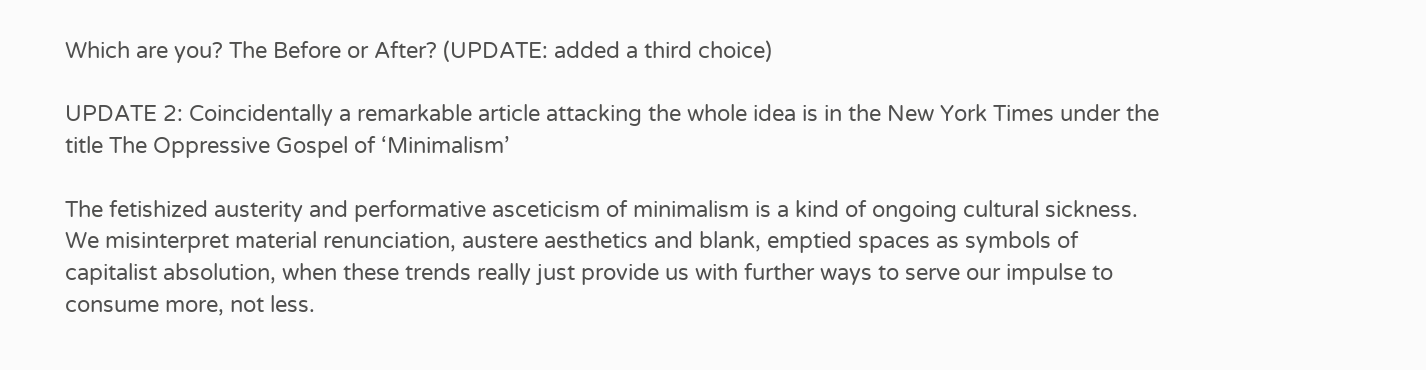Which are you? The Before or After? (UPDATE: added a third choice)

UPDATE 2: Coincidentally a remarkable article attacking the whole idea is in the New York Times under the title The Oppressive Gospel of ‘Minimalism’

The fetishized austerity and performative asceticism of minimalism is a kind of ongoing cultural sickness. We misinterpret material renunciation, austere aesthetics and blank, emptied spaces as symbols of capitalist absolution, when these trends really just provide us with further ways to serve our impulse to consume more, not less.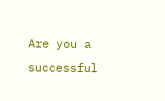Are you a successful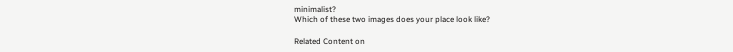minimalist?
Which of these two images does your place look like?

Related Content on